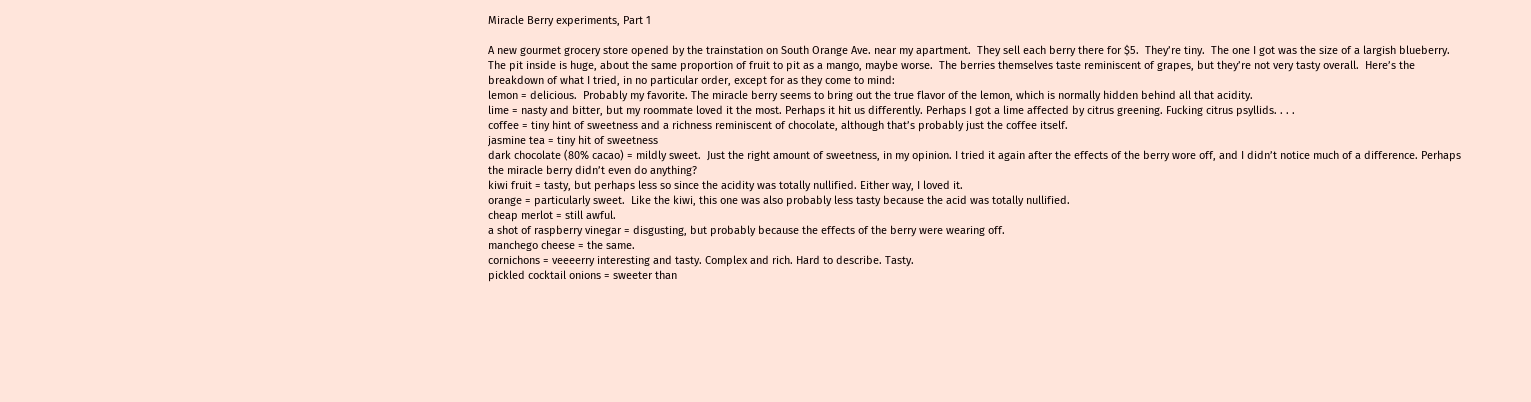Miracle Berry experiments, Part 1

A new gourmet grocery store opened by the trainstation on South Orange Ave. near my apartment.  They sell each berry there for $5.  They’re tiny.  The one I got was the size of a largish blueberry.  The pit inside is huge, about the same proportion of fruit to pit as a mango, maybe worse.  The berries themselves taste reminiscent of grapes, but they’re not very tasty overall.  Here’s the breakdown of what I tried, in no particular order, except for as they come to mind:
lemon = delicious.  Probably my favorite. The miracle berry seems to bring out the true flavor of the lemon, which is normally hidden behind all that acidity.
lime = nasty and bitter, but my roommate loved it the most. Perhaps it hit us differently. Perhaps I got a lime affected by citrus greening. Fucking citrus psyllids. . . .
coffee = tiny hint of sweetness and a richness reminiscent of chocolate, although that’s probably just the coffee itself.
jasmine tea = tiny hit of sweetness
dark chocolate (80% cacao) = mildly sweet.  Just the right amount of sweetness, in my opinion. I tried it again after the effects of the berry wore off, and I didn’t notice much of a difference. Perhaps the miracle berry didn’t even do anything?
kiwi fruit = tasty, but perhaps less so since the acidity was totally nullified. Either way, I loved it.
orange = particularly sweet.  Like the kiwi, this one was also probably less tasty because the acid was totally nullified.
cheap merlot = still awful.
a shot of raspberry vinegar = disgusting, but probably because the effects of the berry were wearing off.
manchego cheese = the same.
cornichons = veeeerry interesting and tasty. Complex and rich. Hard to describe. Tasty.
pickled cocktail onions = sweeter than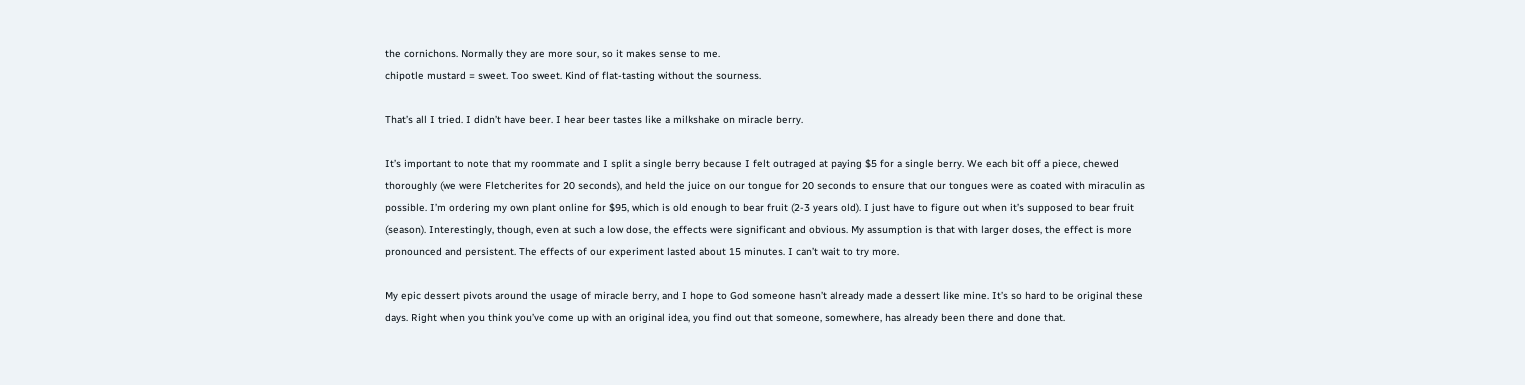the cornichons. Normally they are more sour, so it makes sense to me.
chipotle mustard = sweet. Too sweet. Kind of flat-tasting without the sourness.

That’s all I tried. I didn’t have beer. I hear beer tastes like a milkshake on miracle berry.

It’s important to note that my roommate and I split a single berry because I felt outraged at paying $5 for a single berry. We each bit off a piece, chewed thoroughly (we were Fletcherites for 20 seconds), and held the juice on our tongue for 20 seconds to ensure that our tongues were as coated with miraculin as possible. I’m ordering my own plant online for $95, which is old enough to bear fruit (2-3 years old). I just have to figure out when it’s supposed to bear fruit (season). Interestingly, though, even at such a low dose, the effects were significant and obvious. My assumption is that with larger doses, the effect is more pronounced and persistent. The effects of our experiment lasted about 15 minutes. I can’t wait to try more.

My epic dessert pivots around the usage of miracle berry, and I hope to God someone hasn’t already made a dessert like mine. It’s so hard to be original these days. Right when you think you’ve come up with an original idea, you find out that someone, somewhere, has already been there and done that.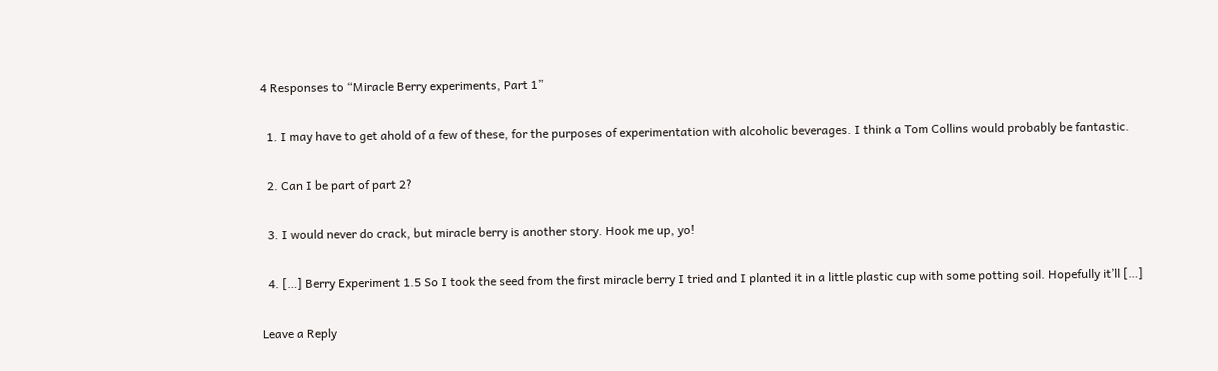4 Responses to “Miracle Berry experiments, Part 1”

  1. I may have to get ahold of a few of these, for the purposes of experimentation with alcoholic beverages. I think a Tom Collins would probably be fantastic.

  2. Can I be part of part 2?

  3. I would never do crack, but miracle berry is another story. Hook me up, yo!

  4. […] Berry Experiment 1.5 So I took the seed from the first miracle berry I tried and I planted it in a little plastic cup with some potting soil. Hopefully it’ll […]

Leave a Reply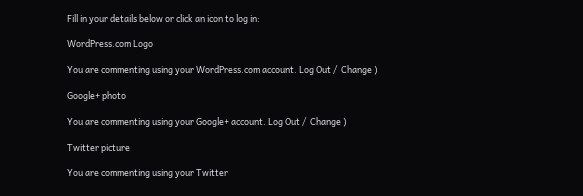Fill in your details below or click an icon to log in:

WordPress.com Logo

You are commenting using your WordPress.com account. Log Out /  Change )

Google+ photo

You are commenting using your Google+ account. Log Out /  Change )

Twitter picture

You are commenting using your Twitter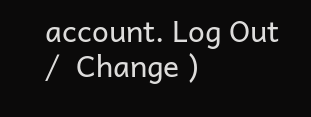account. Log Out /  Change )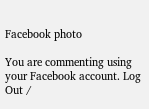Facebook photo

You are commenting using your Facebook account. Log Out /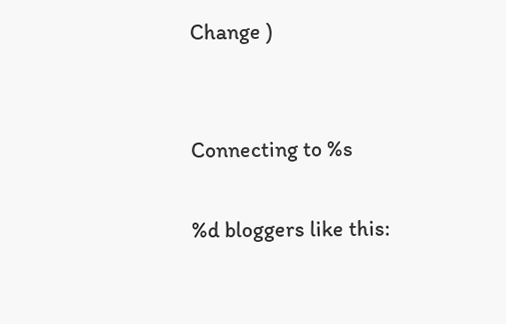Change )


Connecting to %s

%d bloggers like this: